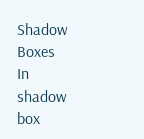Shadow Boxes
In shadow box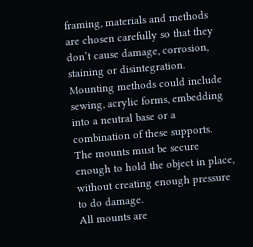framing, materials and methods are chosen carefully so that they don’t cause damage, corrosion, staining or disintegration.
Mounting methods could include sewing, acrylic forms, embedding into a neutral base or a combination of these supports.
The mounts must be secure enough to hold the object in place, without creating enough pressure to do damage.
All mounts are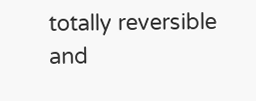totally reversible and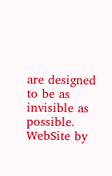are designed to be as invisible as possible.
WebSite by